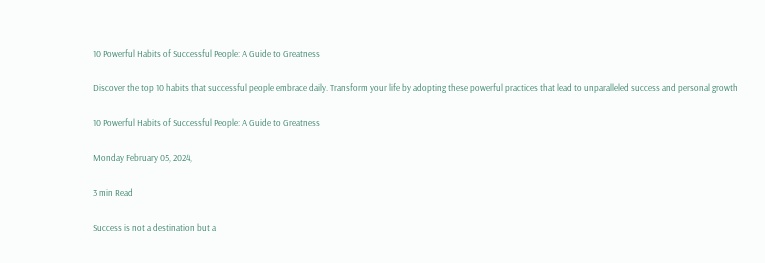10 Powerful Habits of Successful People: A Guide to Greatness

Discover the top 10 habits that successful people embrace daily. Transform your life by adopting these powerful practices that lead to unparalleled success and personal growth

10 Powerful Habits of Successful People: A Guide to Greatness

Monday February 05, 2024,

3 min Read

Success is not a destination but a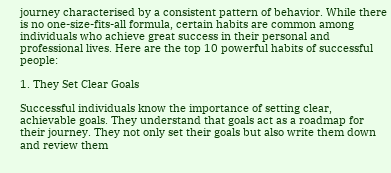journey characterised by a consistent pattern of behavior. While there is no one-size-fits-all formula, certain habits are common among individuals who achieve great success in their personal and professional lives. Here are the top 10 powerful habits of successful people:

1. They Set Clear Goals

Successful individuals know the importance of setting clear, achievable goals. They understand that goals act as a roadmap for their journey. They not only set their goals but also write them down and review them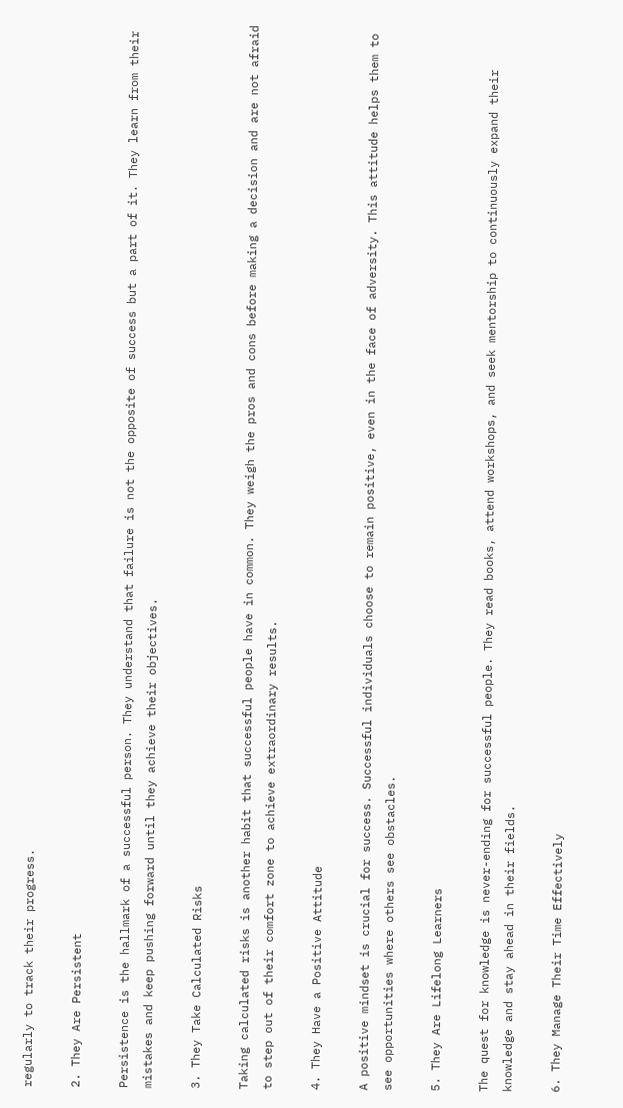regularly to track their progress.

2. They Are Persistent

Persistence is the hallmark of a successful person. They understand that failure is not the opposite of success but a part of it. They learn from their mistakes and keep pushing forward until they achieve their objectives.

3. They Take Calculated Risks

Taking calculated risks is another habit that successful people have in common. They weigh the pros and cons before making a decision and are not afraid to step out of their comfort zone to achieve extraordinary results.

4. They Have a Positive Attitude

A positive mindset is crucial for success. Successful individuals choose to remain positive, even in the face of adversity. This attitude helps them to see opportunities where others see obstacles.

5. They Are Lifelong Learners

The quest for knowledge is never-ending for successful people. They read books, attend workshops, and seek mentorship to continuously expand their knowledge and stay ahead in their fields.

6. They Manage Their Time Effectively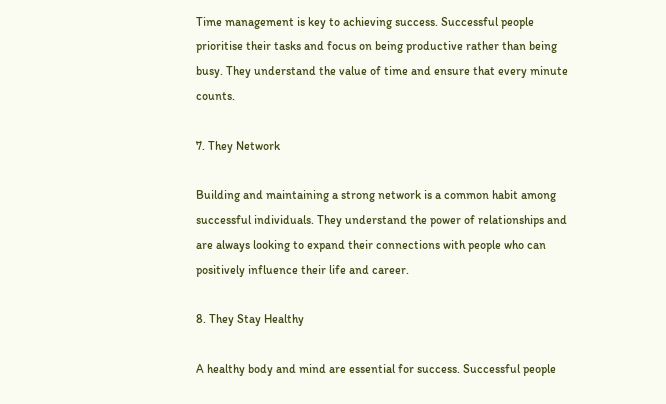Time management is key to achieving success. Successful people prioritise their tasks and focus on being productive rather than being busy. They understand the value of time and ensure that every minute counts.

7. They Network

Building and maintaining a strong network is a common habit among successful individuals. They understand the power of relationships and are always looking to expand their connections with people who can positively influence their life and career.

8. They Stay Healthy

A healthy body and mind are essential for success. Successful people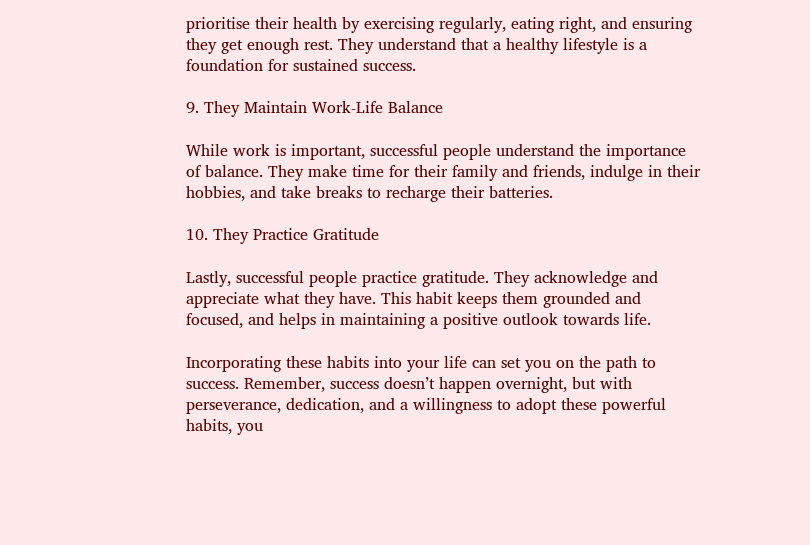prioritise their health by exercising regularly, eating right, and ensuring they get enough rest. They understand that a healthy lifestyle is a foundation for sustained success.

9. They Maintain Work-Life Balance

While work is important, successful people understand the importance of balance. They make time for their family and friends, indulge in their hobbies, and take breaks to recharge their batteries.

10. They Practice Gratitude

Lastly, successful people practice gratitude. They acknowledge and appreciate what they have. This habit keeps them grounded and focused, and helps in maintaining a positive outlook towards life.

Incorporating these habits into your life can set you on the path to success. Remember, success doesn’t happen overnight, but with perseverance, dedication, and a willingness to adopt these powerful habits, you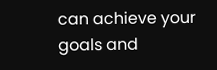can achieve your goals and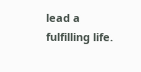lead a fulfilling life.